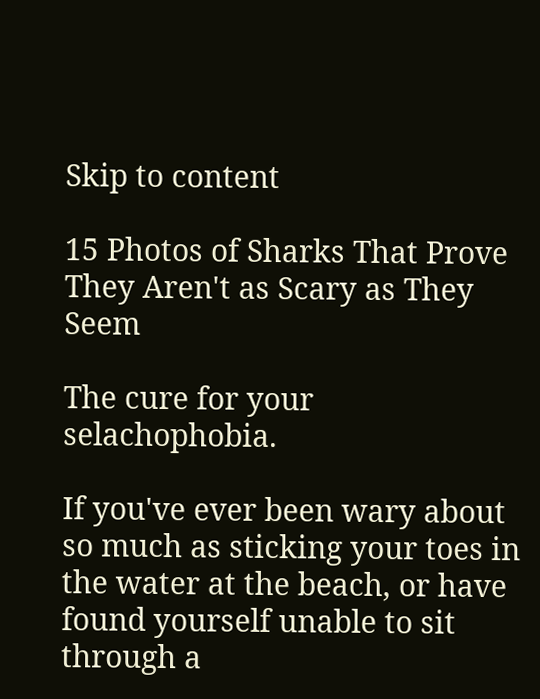Skip to content

15 Photos of Sharks That Prove They Aren't as Scary as They Seem

The cure for your selachophobia.

If you've ever been wary about so much as sticking your toes in the water at the beach, or have found yourself unable to sit through a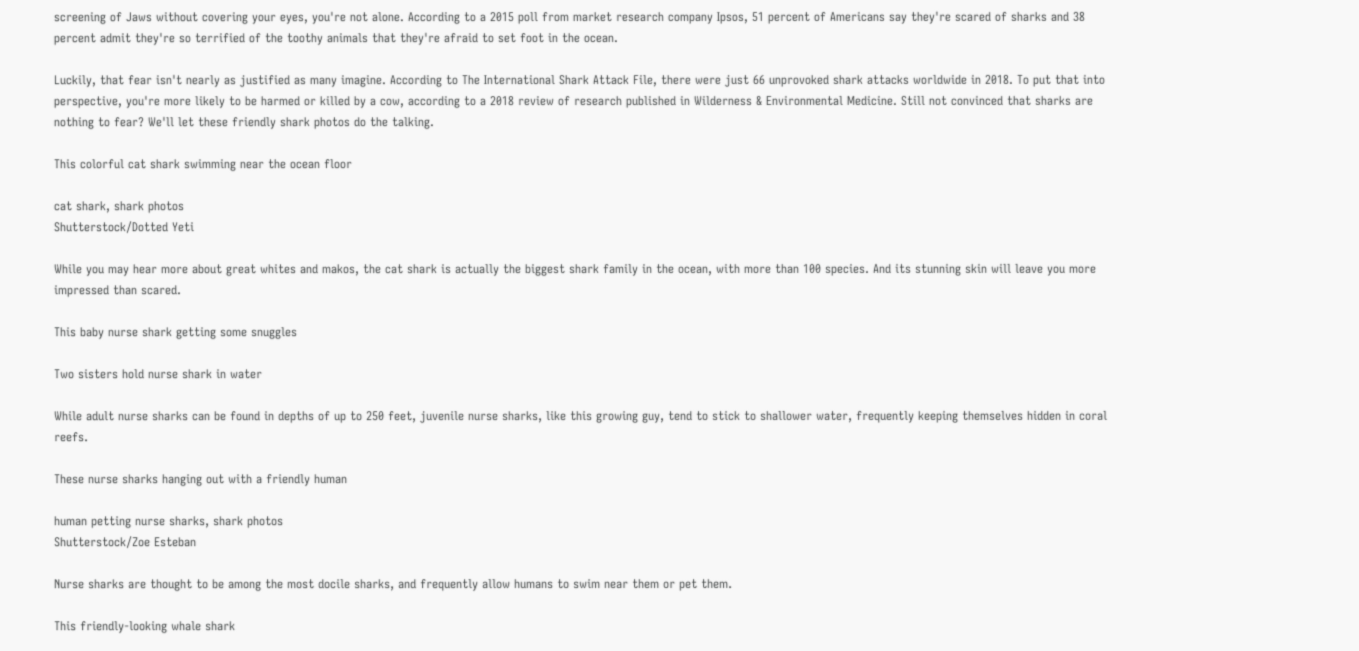screening of Jaws without covering your eyes, you're not alone. According to a 2015 poll from market research company Ipsos, 51 percent of Americans say they're scared of sharks and 38 percent admit they're so terrified of the toothy animals that they're afraid to set foot in the ocean.

Luckily, that fear isn't nearly as justified as many imagine. According to The International Shark Attack File, there were just 66 unprovoked shark attacks worldwide in 2018. To put that into perspective, you're more likely to be harmed or killed by a cow, according to a 2018 review of research published in Wilderness & Environmental Medicine. Still not convinced that sharks are nothing to fear? We'll let these friendly shark photos do the talking.

This colorful cat shark swimming near the ocean floor

cat shark, shark photos
Shutterstock/Dotted Yeti

While you may hear more about great whites and makos, the cat shark is actually the biggest shark family in the ocean, with more than 100 species. And its stunning skin will leave you more impressed than scared.

This baby nurse shark getting some snuggles

Two sisters hold nurse shark in water

While adult nurse sharks can be found in depths of up to 250 feet, juvenile nurse sharks, like this growing guy, tend to stick to shallower water, frequently keeping themselves hidden in coral reefs.

These nurse sharks hanging out with a friendly human

human petting nurse sharks, shark photos
Shutterstock/Zoe Esteban

Nurse sharks are thought to be among the most docile sharks, and frequently allow humans to swim near them or pet them.

This friendly-looking whale shark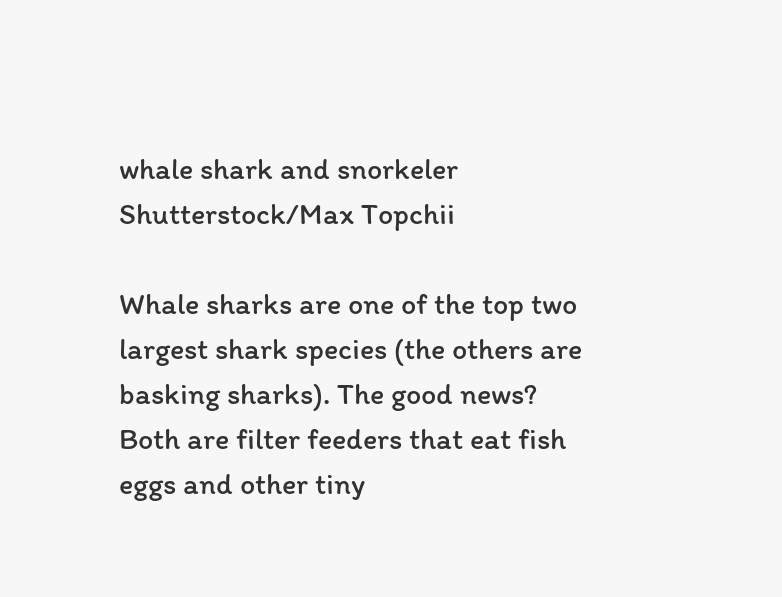whale shark and snorkeler
Shutterstock/Max Topchii

Whale sharks are one of the top two largest shark species (the others are basking sharks). The good news? Both are filter feeders that eat fish eggs and other tiny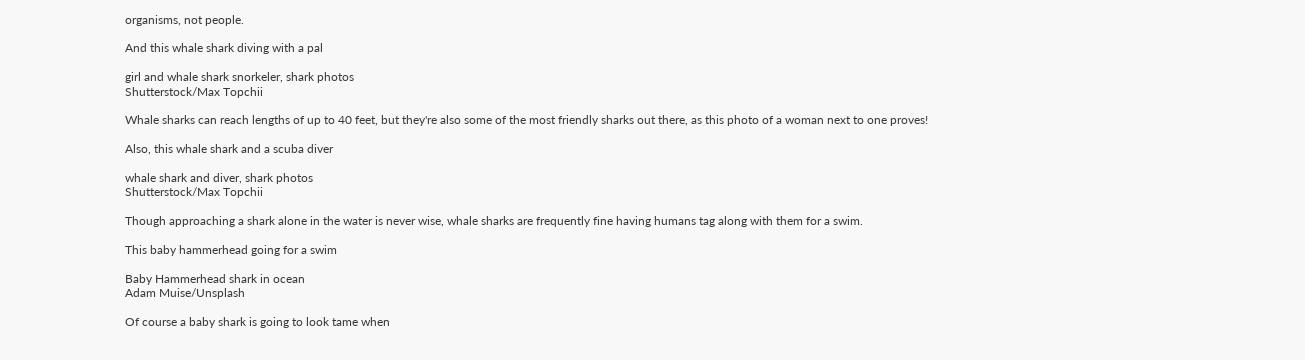organisms, not people.

And this whale shark diving with a pal

girl and whale shark snorkeler, shark photos
Shutterstock/Max Topchii

Whale sharks can reach lengths of up to 40 feet, but they're also some of the most friendly sharks out there, as this photo of a woman next to one proves!

Also, this whale shark and a scuba diver

whale shark and diver, shark photos
Shutterstock/Max Topchii

Though approaching a shark alone in the water is never wise, whale sharks are frequently fine having humans tag along with them for a swim.

This baby hammerhead going for a swim

Baby Hammerhead shark in ocean
Adam Muise/Unsplash

Of course a baby shark is going to look tame when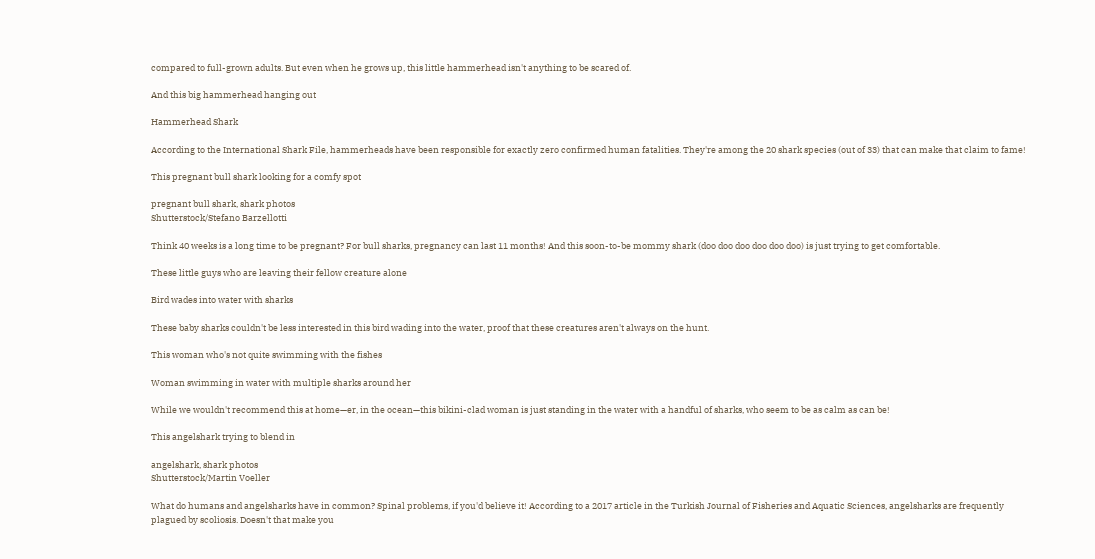compared to full-grown adults. But even when he grows up, this little hammerhead isn't anything to be scared of.

And this big hammerhead hanging out

Hammerhead Shark

According to the International Shark File, hammerheads have been responsible for exactly zero confirmed human fatalities. They're among the 20 shark species (out of 33) that can make that claim to fame!

This pregnant bull shark looking for a comfy spot

pregnant bull shark, shark photos
Shutterstock/Stefano Barzellotti

Think 40 weeks is a long time to be pregnant? For bull sharks, pregnancy can last 11 months! And this soon-to-be mommy shark (doo doo doo doo doo doo) is just trying to get comfortable.

These little guys who are leaving their fellow creature alone

Bird wades into water with sharks

These baby sharks couldn't be less interested in this bird wading into the water, proof that these creatures aren't always on the hunt.

This woman who's not quite swimming with the fishes

Woman swimming in water with multiple sharks around her

While we wouldn't recommend this at home—er, in the ocean—this bikini-clad woman is just standing in the water with a handful of sharks, who seem to be as calm as can be!

This angelshark trying to blend in

angelshark, shark photos
Shutterstock/Martin Voeller

What do humans and angelsharks have in common? Spinal problems, if you'd believe it! According to a 2017 article in the Turkish Journal of Fisheries and Aquatic Sciences, angelsharks are frequently plagued by scoliosis. Doesn't that make you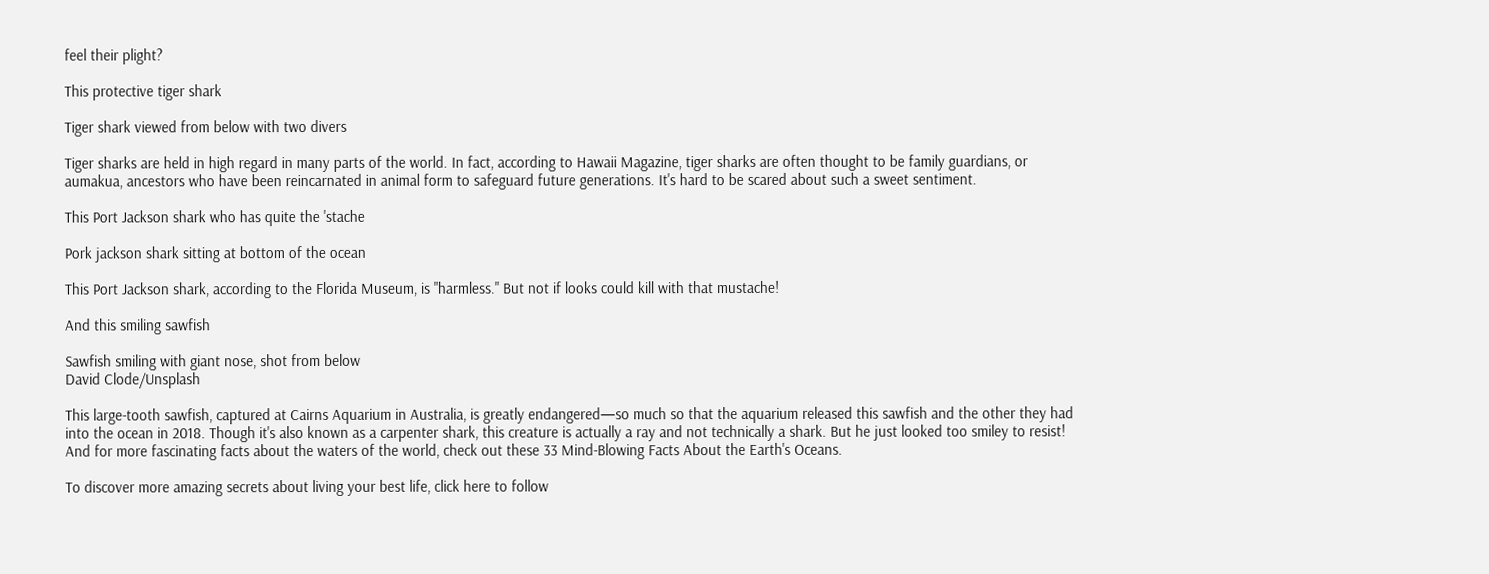feel their plight?

This protective tiger shark

Tiger shark viewed from below with two divers

Tiger sharks are held in high regard in many parts of the world. In fact, according to Hawaii Magazine, tiger sharks are often thought to be family guardians, or aumakua, ancestors who have been reincarnated in animal form to safeguard future generations. It's hard to be scared about such a sweet sentiment.

This Port Jackson shark who has quite the 'stache

Pork jackson shark sitting at bottom of the ocean

This Port Jackson shark, according to the Florida Museum, is "harmless." But not if looks could kill with that mustache!

And this smiling sawfish

Sawfish smiling with giant nose, shot from below
David Clode/Unsplash

This large-tooth sawfish, captured at Cairns Aquarium in Australia, is greatly endangered—so much so that the aquarium released this sawfish and the other they had into the ocean in 2018. Though it's also known as a carpenter shark, this creature is actually a ray and not technically a shark. But he just looked too smiley to resist! And for more fascinating facts about the waters of the world, check out these 33 Mind-Blowing Facts About the Earth's Oceans.

To discover more amazing secrets about living your best life, click here to follow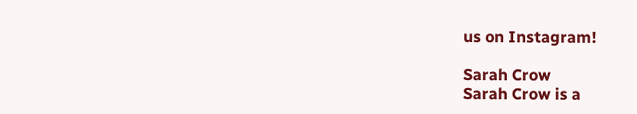us on Instagram!

Sarah Crow
Sarah Crow is a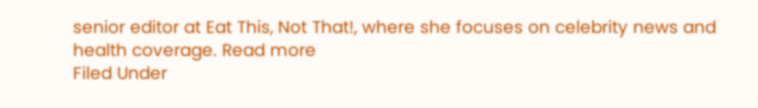senior editor at Eat This, Not That!, where she focuses on celebrity news and health coverage. Read more
Filed Under